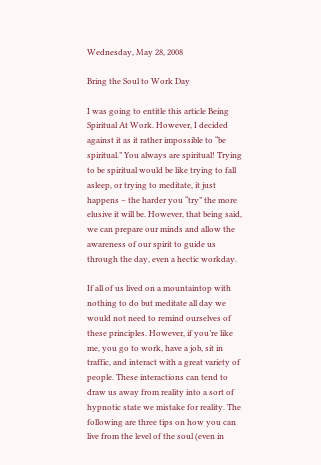Wednesday, May 28, 2008

Bring the Soul to Work Day

I was going to entitle this article Being Spiritual At Work. However, I decided against it as it rather impossible to “be spiritual.” You always are spiritual! Trying to be spiritual would be like trying to fall asleep, or trying to meditate, it just happens – the harder you “try” the more elusive it will be. However, that being said, we can prepare our minds and allow the awareness of our spirit to guide us through the day, even a hectic workday.

If all of us lived on a mountaintop with nothing to do but meditate all day we would not need to remind ourselves of these principles. However, if you’re like me, you go to work, have a job, sit in traffic, and interact with a great variety of people. These interactions can tend to draw us away from reality into a sort of hypnotic state we mistake for reality. The following are three tips on how you can live from the level of the soul (even in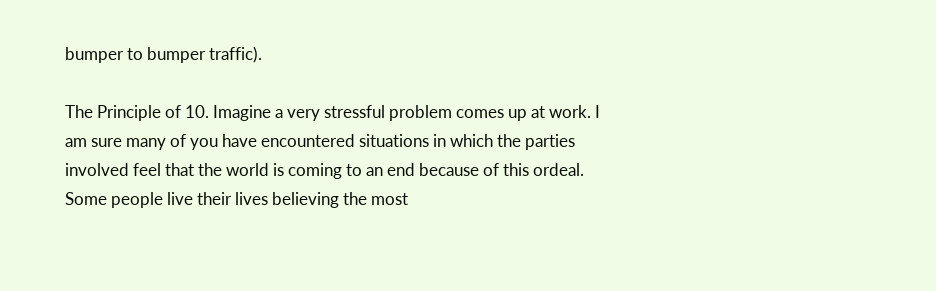bumper to bumper traffic).

The Principle of 10. Imagine a very stressful problem comes up at work. I am sure many of you have encountered situations in which the parties involved feel that the world is coming to an end because of this ordeal. Some people live their lives believing the most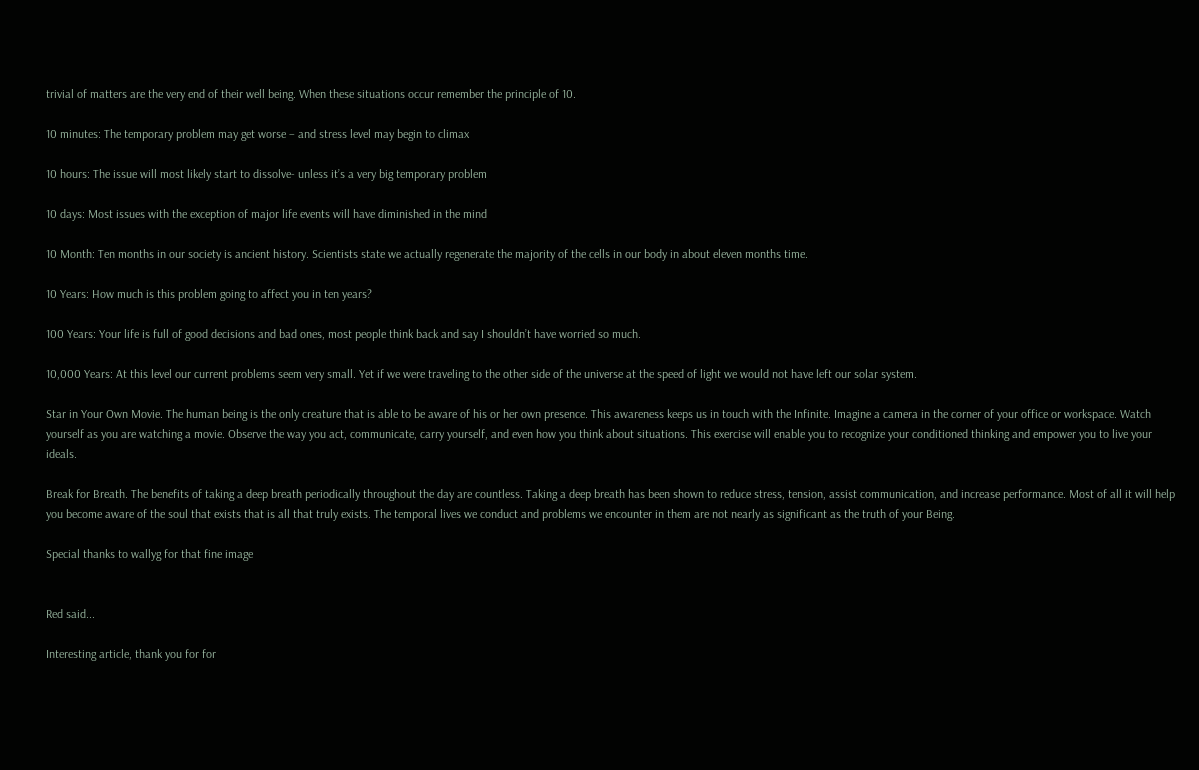trivial of matters are the very end of their well being. When these situations occur remember the principle of 10.

10 minutes: The temporary problem may get worse – and stress level may begin to climax

10 hours: The issue will most likely start to dissolve- unless it’s a very big temporary problem

10 days: Most issues with the exception of major life events will have diminished in the mind

10 Month: Ten months in our society is ancient history. Scientists state we actually regenerate the majority of the cells in our body in about eleven months time.

10 Years: How much is this problem going to affect you in ten years?

100 Years: Your life is full of good decisions and bad ones, most people think back and say I shouldn’t have worried so much.

10,000 Years: At this level our current problems seem very small. Yet if we were traveling to the other side of the universe at the speed of light we would not have left our solar system.

Star in Your Own Movie. The human being is the only creature that is able to be aware of his or her own presence. This awareness keeps us in touch with the Infinite. Imagine a camera in the corner of your office or workspace. Watch yourself as you are watching a movie. Observe the way you act, communicate, carry yourself, and even how you think about situations. This exercise will enable you to recognize your conditioned thinking and empower you to live your ideals.

Break for Breath. The benefits of taking a deep breath periodically throughout the day are countless. Taking a deep breath has been shown to reduce stress, tension, assist communication, and increase performance. Most of all it will help you become aware of the soul that exists that is all that truly exists. The temporal lives we conduct and problems we encounter in them are not nearly as significant as the truth of your Being.

Special thanks to wallyg for that fine image


Red said...

Interesting article, thank you for for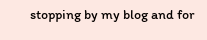stopping by my blog and for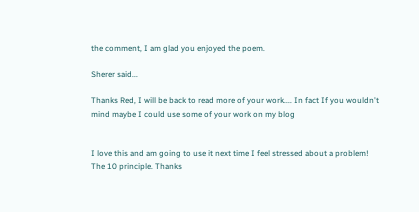the comment, I am glad you enjoyed the poem.

Sherer said...

Thanks Red, I will be back to read more of your work.... In fact If you wouldn't mind maybe I could use some of your work on my blog


I love this and am going to use it next time I feel stressed about a problem! The 10 principle. Thanks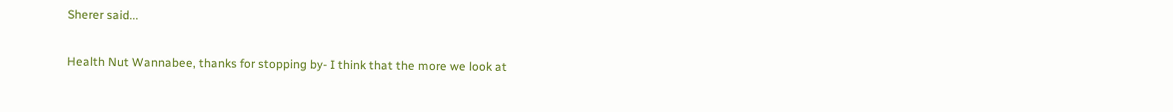Sherer said...

Health Nut Wannabee, thanks for stopping by- I think that the more we look at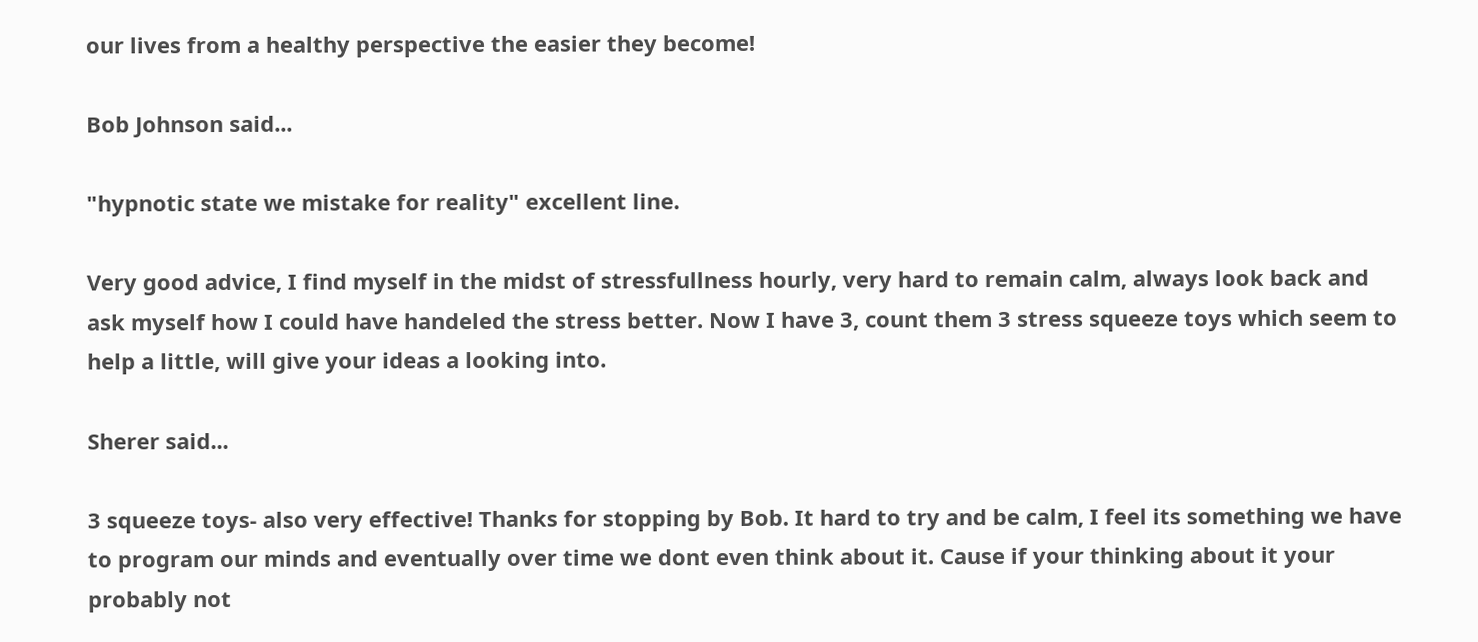our lives from a healthy perspective the easier they become!

Bob Johnson said...

"hypnotic state we mistake for reality" excellent line.

Very good advice, I find myself in the midst of stressfullness hourly, very hard to remain calm, always look back and ask myself how I could have handeled the stress better. Now I have 3, count them 3 stress squeeze toys which seem to help a little, will give your ideas a looking into.

Sherer said...

3 squeeze toys- also very effective! Thanks for stopping by Bob. It hard to try and be calm, I feel its something we have to program our minds and eventually over time we dont even think about it. Cause if your thinking about it your probably not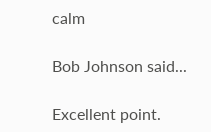calm

Bob Johnson said...

Excellent point.